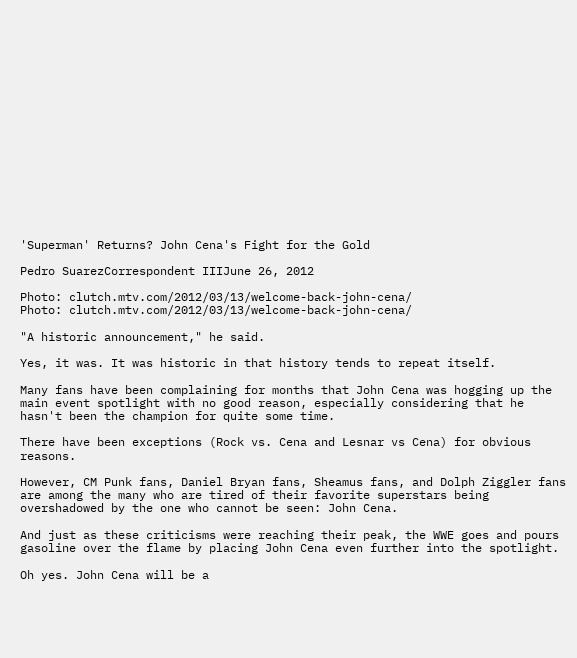'Superman' Returns? John Cena's Fight for the Gold

Pedro SuarezCorrespondent IIIJune 26, 2012

Photo: clutch.mtv.com/2012/03/13/welcome-back-john-cena/
Photo: clutch.mtv.com/2012/03/13/welcome-back-john-cena/

"A historic announcement," he said.

Yes, it was. It was historic in that history tends to repeat itself.

Many fans have been complaining for months that John Cena was hogging up the main event spotlight with no good reason, especially considering that he hasn't been the champion for quite some time.

There have been exceptions (Rock vs. Cena and Lesnar vs Cena) for obvious reasons.

However, CM Punk fans, Daniel Bryan fans, Sheamus fans, and Dolph Ziggler fans are among the many who are tired of their favorite superstars being overshadowed by the one who cannot be seen: John Cena.

And just as these criticisms were reaching their peak, the WWE goes and pours gasoline over the flame by placing John Cena even further into the spotlight.

Oh yes. John Cena will be a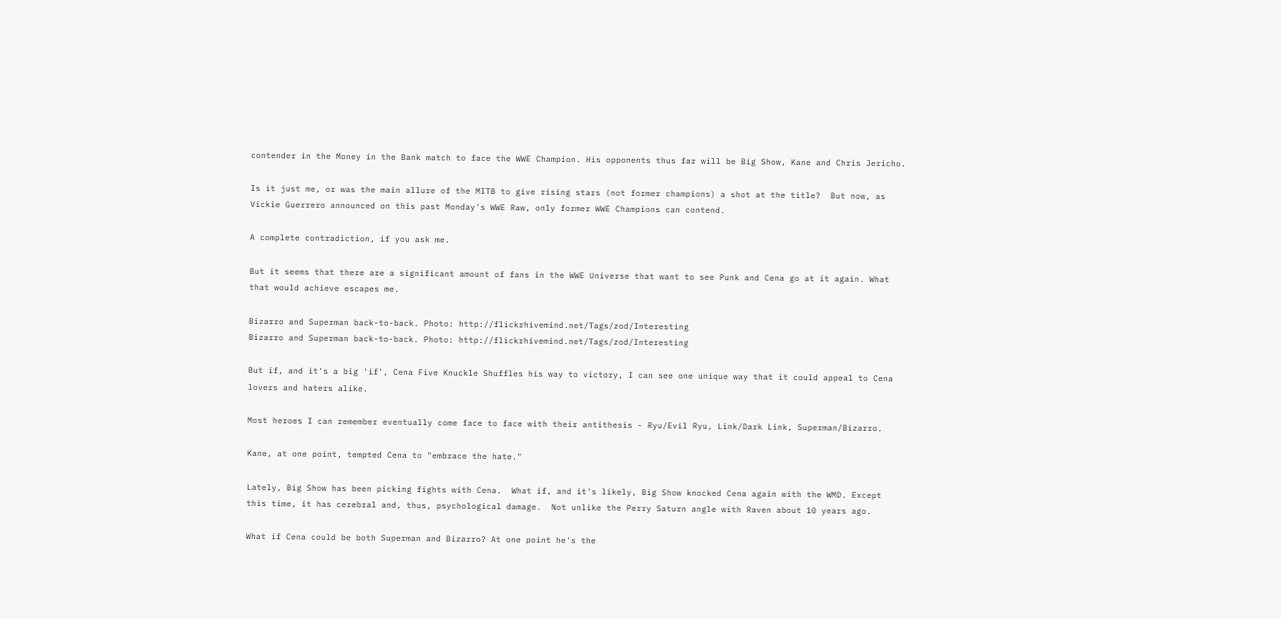contender in the Money in the Bank match to face the WWE Champion. His opponents thus far will be Big Show, Kane and Chris Jericho.

Is it just me, or was the main allure of the MITB to give rising stars (not former champions) a shot at the title?  But now, as Vickie Guerrero announced on this past Monday's WWE Raw, only former WWE Champions can contend.

A complete contradiction, if you ask me.

But it seems that there are a significant amount of fans in the WWE Universe that want to see Punk and Cena go at it again. What that would achieve escapes me.

Bizarro and Superman back-to-back. Photo: http://flickrhivemind.net/Tags/zod/Interesting
Bizarro and Superman back-to-back. Photo: http://flickrhivemind.net/Tags/zod/Interesting

But if, and it's a big 'if', Cena Five Knuckle Shuffles his way to victory, I can see one unique way that it could appeal to Cena lovers and haters alike.

Most heroes I can remember eventually come face to face with their antithesis - Ryu/Evil Ryu, Link/Dark Link, Superman/Bizarro.

Kane, at one point, tempted Cena to "embrace the hate."

Lately, Big Show has been picking fights with Cena.  What if, and it's likely, Big Show knocked Cena again with the WMD. Except this time, it has cerebral and, thus, psychological damage.  Not unlike the Perry Saturn angle with Raven about 10 years ago.

What if Cena could be both Superman and Bizarro? At one point he's the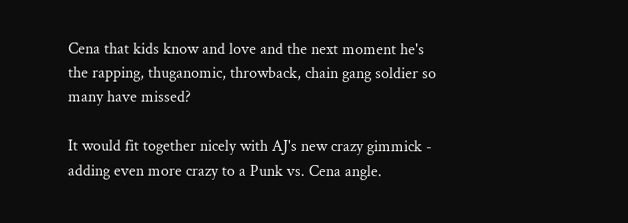Cena that kids know and love and the next moment he's the rapping, thuganomic, throwback, chain gang soldier so many have missed?

It would fit together nicely with AJ's new crazy gimmick - adding even more crazy to a Punk vs. Cena angle.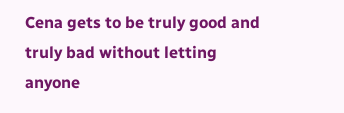Cena gets to be truly good and truly bad without letting anyone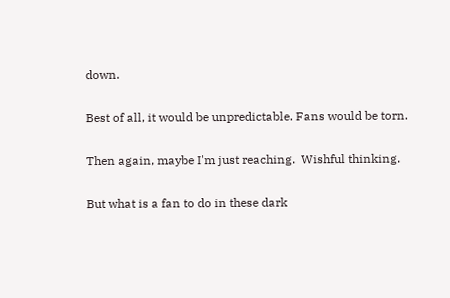down.

Best of all, it would be unpredictable. Fans would be torn.

Then again, maybe I'm just reaching.  Wishful thinking.

But what is a fan to do in these dark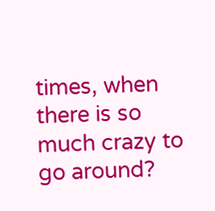times, when there is so much crazy to go around?